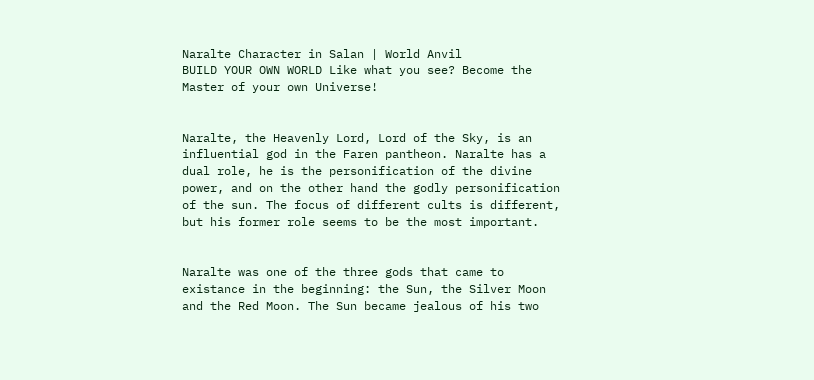Naralte Character in Salan | World Anvil
BUILD YOUR OWN WORLD Like what you see? Become the Master of your own Universe!


Naralte, the Heavenly Lord, Lord of the Sky, is an influential god in the Faren pantheon. Naralte has a dual role, he is the personification of the divine power, and on the other hand the godly personification of the sun. The focus of different cults is different, but his former role seems to be the most important.


Naralte was one of the three gods that came to existance in the beginning: the Sun, the Silver Moon and the Red Moon. The Sun became jealous of his two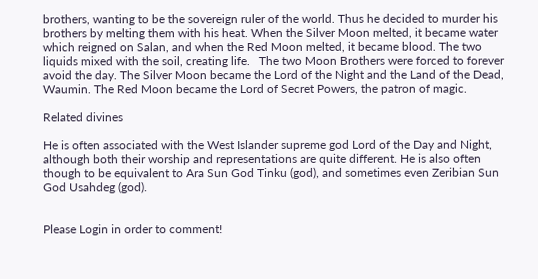brothers, wanting to be the sovereign ruler of the world. Thus he decided to murder his brothers by melting them with his heat. When the Silver Moon melted, it became water which reigned on Salan, and when the Red Moon melted, it became blood. The two liquids mixed with the soil, creating life.   The two Moon Brothers were forced to forever avoid the day. The Silver Moon became the Lord of the Night and the Land of the Dead, Waumin. The Red Moon became the Lord of Secret Powers, the patron of magic.

Related divines

He is often associated with the West Islander supreme god Lord of the Day and Night, although both their worship and representations are quite different. He is also often though to be equivalent to Ara Sun God Tinku (god), and sometimes even Zeribian Sun God Usahdeg (god).


Please Login in order to comment!